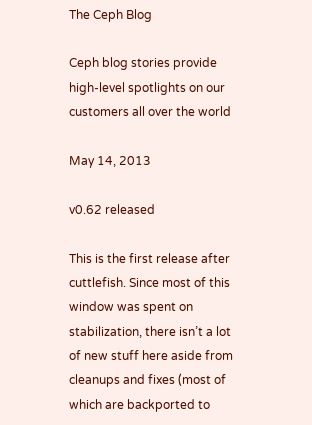The Ceph Blog

Ceph blog stories provide high-level spotlights on our customers all over the world

May 14, 2013

v0.62 released

This is the first release after cuttlefish. Since most of this window was spent on stabilization, there isn’t a lot of new stuff here aside from cleanups and fixes (most of which are backported to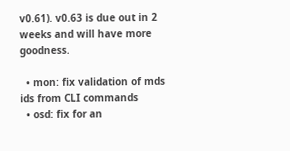v0.61). v0.63 is due out in 2 weeks and will have more goodness.

  • mon: fix validation of mds ids from CLI commands
  • osd: fix for an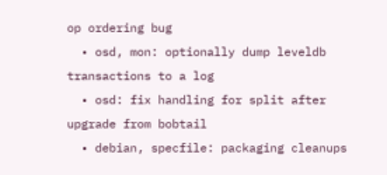op ordering bug
  • osd, mon: optionally dump leveldb transactions to a log
  • osd: fix handling for split after upgrade from bobtail
  • debian, specfile: packaging cleanups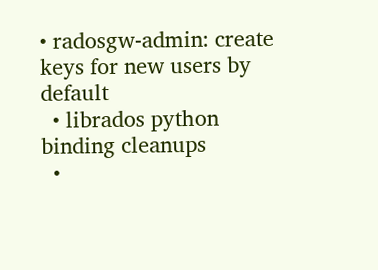• radosgw-admin: create keys for new users by default
  • librados python binding cleanups
  •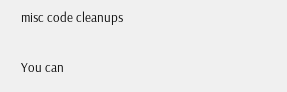misc code cleanups

You can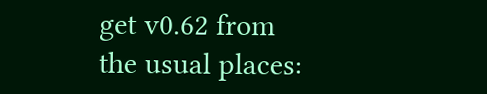get v0.62 from the usual places: